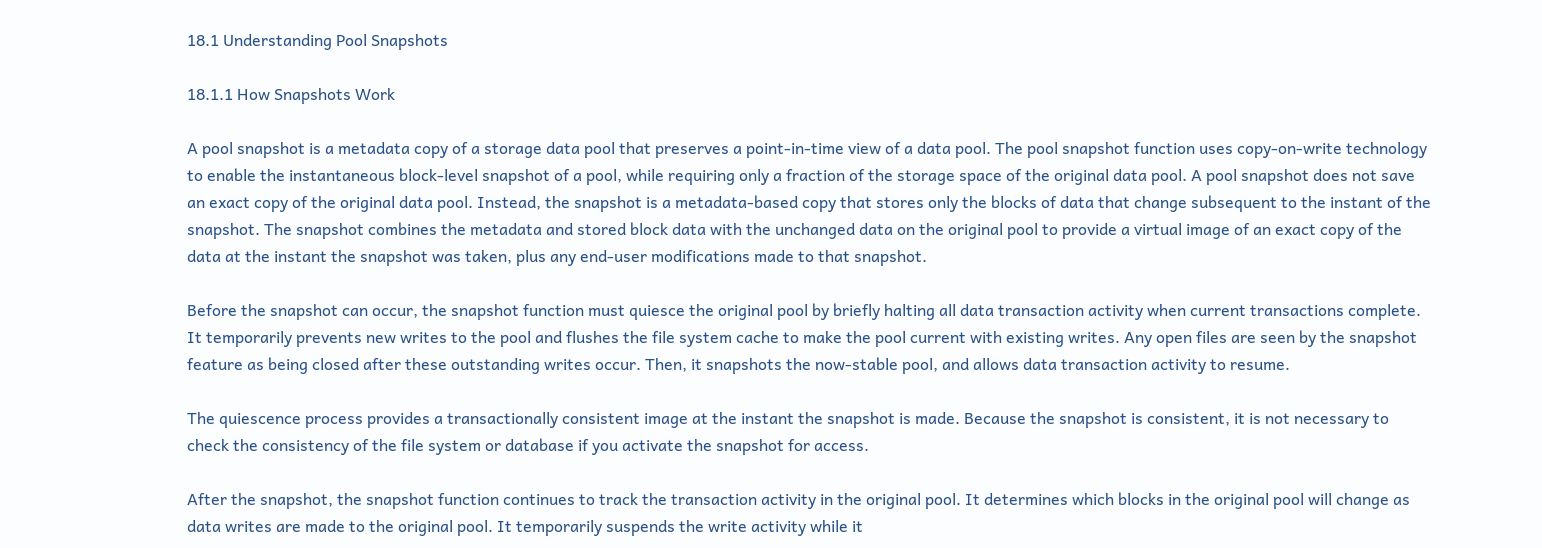18.1 Understanding Pool Snapshots

18.1.1 How Snapshots Work

A pool snapshot is a metadata copy of a storage data pool that preserves a point-in-time view of a data pool. The pool snapshot function uses copy-on-write technology to enable the instantaneous block-level snapshot of a pool, while requiring only a fraction of the storage space of the original data pool. A pool snapshot does not save an exact copy of the original data pool. Instead, the snapshot is a metadata-based copy that stores only the blocks of data that change subsequent to the instant of the snapshot. The snapshot combines the metadata and stored block data with the unchanged data on the original pool to provide a virtual image of an exact copy of the data at the instant the snapshot was taken, plus any end-user modifications made to that snapshot.

Before the snapshot can occur, the snapshot function must quiesce the original pool by briefly halting all data transaction activity when current transactions complete. It temporarily prevents new writes to the pool and flushes the file system cache to make the pool current with existing writes. Any open files are seen by the snapshot feature as being closed after these outstanding writes occur. Then, it snapshots the now-stable pool, and allows data transaction activity to resume.

The quiescence process provides a transactionally consistent image at the instant the snapshot is made. Because the snapshot is consistent, it is not necessary to check the consistency of the file system or database if you activate the snapshot for access.

After the snapshot, the snapshot function continues to track the transaction activity in the original pool. It determines which blocks in the original pool will change as data writes are made to the original pool. It temporarily suspends the write activity while it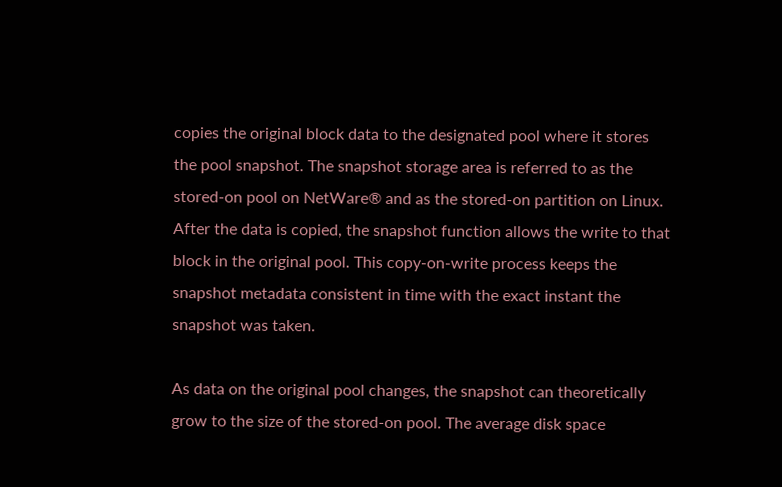copies the original block data to the designated pool where it stores the pool snapshot. The snapshot storage area is referred to as the stored-on pool on NetWare® and as the stored-on partition on Linux. After the data is copied, the snapshot function allows the write to that block in the original pool. This copy-on-write process keeps the snapshot metadata consistent in time with the exact instant the snapshot was taken.

As data on the original pool changes, the snapshot can theoretically grow to the size of the stored-on pool. The average disk space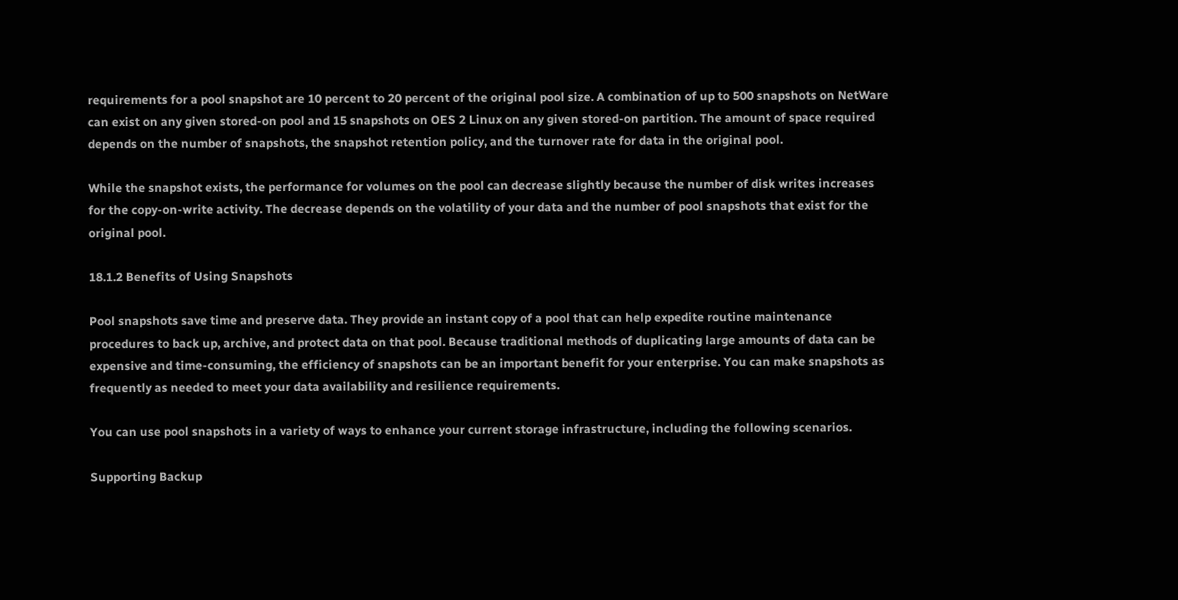requirements for a pool snapshot are 10 percent to 20 percent of the original pool size. A combination of up to 500 snapshots on NetWare can exist on any given stored-on pool and 15 snapshots on OES 2 Linux on any given stored-on partition. The amount of space required depends on the number of snapshots, the snapshot retention policy, and the turnover rate for data in the original pool.

While the snapshot exists, the performance for volumes on the pool can decrease slightly because the number of disk writes increases for the copy-on-write activity. The decrease depends on the volatility of your data and the number of pool snapshots that exist for the original pool.

18.1.2 Benefits of Using Snapshots

Pool snapshots save time and preserve data. They provide an instant copy of a pool that can help expedite routine maintenance procedures to back up, archive, and protect data on that pool. Because traditional methods of duplicating large amounts of data can be expensive and time-consuming, the efficiency of snapshots can be an important benefit for your enterprise. You can make snapshots as frequently as needed to meet your data availability and resilience requirements.

You can use pool snapshots in a variety of ways to enhance your current storage infrastructure, including the following scenarios.

Supporting Backup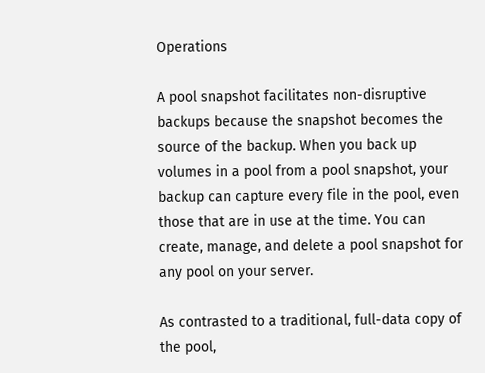Operations

A pool snapshot facilitates non-disruptive backups because the snapshot becomes the source of the backup. When you back up volumes in a pool from a pool snapshot, your backup can capture every file in the pool, even those that are in use at the time. You can create, manage, and delete a pool snapshot for any pool on your server.

As contrasted to a traditional, full-data copy of the pool,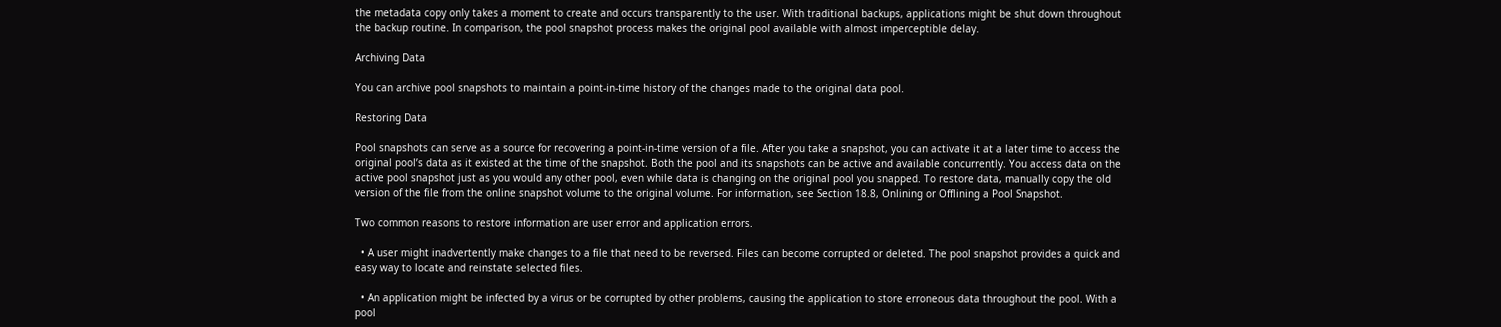the metadata copy only takes a moment to create and occurs transparently to the user. With traditional backups, applications might be shut down throughout the backup routine. In comparison, the pool snapshot process makes the original pool available with almost imperceptible delay.

Archiving Data

You can archive pool snapshots to maintain a point-in-time history of the changes made to the original data pool.

Restoring Data

Pool snapshots can serve as a source for recovering a point-in-time version of a file. After you take a snapshot, you can activate it at a later time to access the original pool’s data as it existed at the time of the snapshot. Both the pool and its snapshots can be active and available concurrently. You access data on the active pool snapshot just as you would any other pool, even while data is changing on the original pool you snapped. To restore data, manually copy the old version of the file from the online snapshot volume to the original volume. For information, see Section 18.8, Onlining or Offlining a Pool Snapshot.

Two common reasons to restore information are user error and application errors.

  • A user might inadvertently make changes to a file that need to be reversed. Files can become corrupted or deleted. The pool snapshot provides a quick and easy way to locate and reinstate selected files.

  • An application might be infected by a virus or be corrupted by other problems, causing the application to store erroneous data throughout the pool. With a pool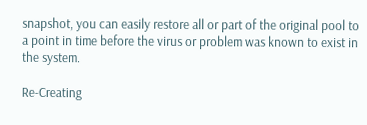snapshot, you can easily restore all or part of the original pool to a point in time before the virus or problem was known to exist in the system.

Re-Creating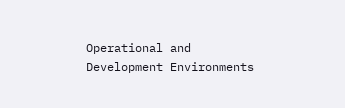Operational and Development Environments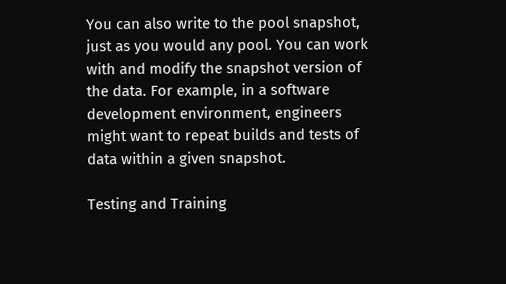You can also write to the pool snapshot, just as you would any pool. You can work with and modify the snapshot version of the data. For example, in a software development environment, engineers might want to repeat builds and tests of data within a given snapshot.

Testing and Training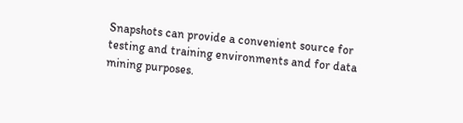Snapshots can provide a convenient source for testing and training environments and for data mining purposes.